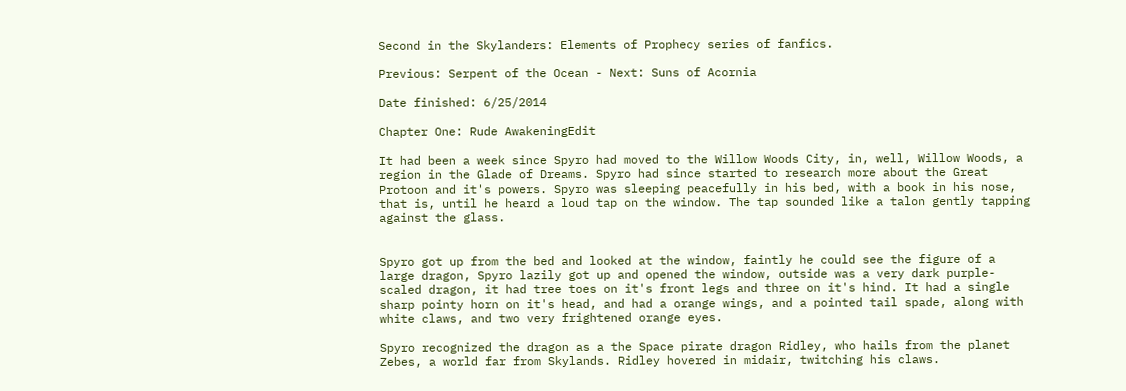Second in the Skylanders: Elements of Prophecy series of fanfics.

Previous: Serpent of the Ocean - Next: Suns of Acornia

Date finished: 6/25/2014

Chapter One: Rude AwakeningEdit

It had been a week since Spyro had moved to the Willow Woods City, in, well, Willow Woods, a region in the Glade of Dreams. Spyro had since started to research more about the Great Protoon and it's powers. Spyro was sleeping peacefully in his bed, with a book in his nose, that is, until he heard a loud tap on the window. The tap sounded like a talon gently tapping against the glass.


Spyro got up from the bed and looked at the window, faintly he could see the figure of a large dragon, Spyro lazily got up and opened the window, outside was a very dark purple-scaled dragon, it had tree toes on it's front legs and three on it's hind. It had a single sharp pointy horn on it's head, and had a orange wings, and a pointed tail spade, along with white claws, and two very frightened orange eyes.

Spyro recognized the dragon as a the Space pirate dragon Ridley, who hails from the planet Zebes, a world far from Skylands. Ridley hovered in midair, twitching his claws.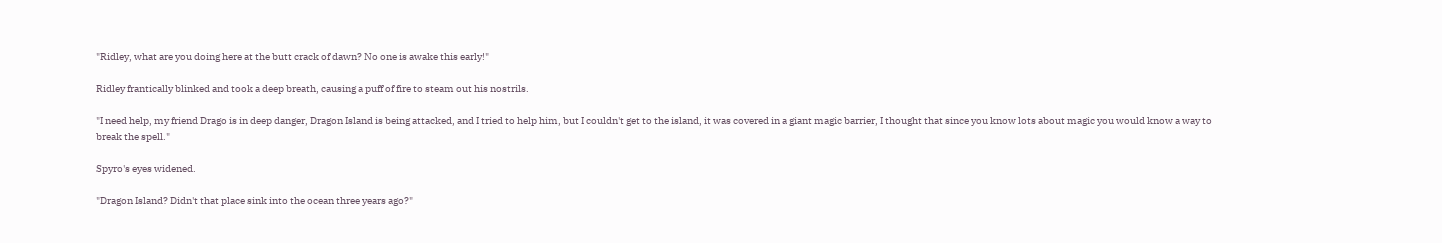"Ridley, what are you doing here at the butt crack of dawn? No one is awake this early!"

Ridley frantically blinked and took a deep breath, causing a puff of fire to steam out his nostrils.

"I need help, my friend Drago is in deep danger, Dragon Island is being attacked, and I tried to help him, but I couldn't get to the island, it was covered in a giant magic barrier, I thought that since you know lots about magic you would know a way to break the spell."

Spyro's eyes widened.

"Dragon Island? Didn't that place sink into the ocean three years ago?"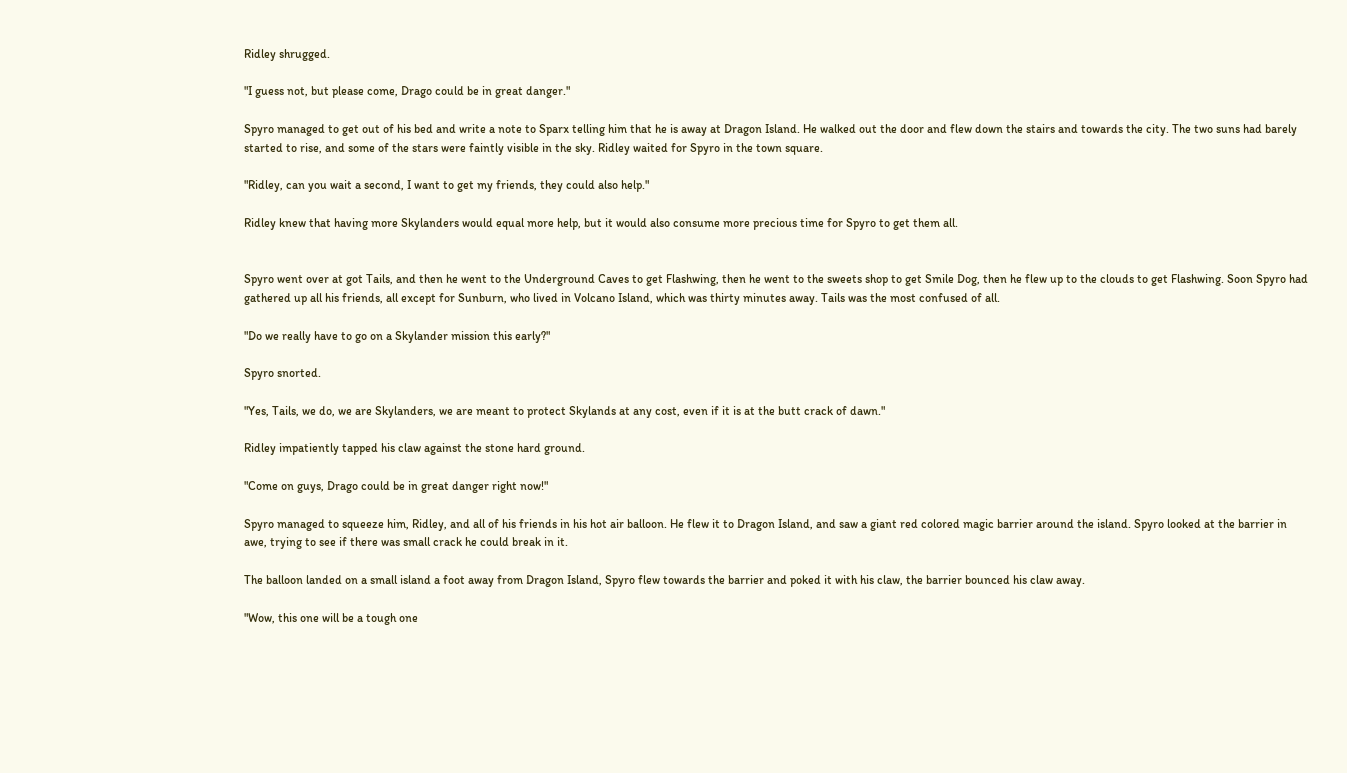Ridley shrugged.

"I guess not, but please come, Drago could be in great danger."

Spyro managed to get out of his bed and write a note to Sparx telling him that he is away at Dragon Island. He walked out the door and flew down the stairs and towards the city. The two suns had barely started to rise, and some of the stars were faintly visible in the sky. Ridley waited for Spyro in the town square.

"Ridley, can you wait a second, I want to get my friends, they could also help."

Ridley knew that having more Skylanders would equal more help, but it would also consume more precious time for Spyro to get them all.


Spyro went over at got Tails, and then he went to the Underground Caves to get Flashwing, then he went to the sweets shop to get Smile Dog, then he flew up to the clouds to get Flashwing. Soon Spyro had gathered up all his friends, all except for Sunburn, who lived in Volcano Island, which was thirty minutes away. Tails was the most confused of all.

"Do we really have to go on a Skylander mission this early?"

Spyro snorted.

"Yes, Tails, we do, we are Skylanders, we are meant to protect Skylands at any cost, even if it is at the butt crack of dawn."

Ridley impatiently tapped his claw against the stone hard ground.

"Come on guys, Drago could be in great danger right now!"

Spyro managed to squeeze him, Ridley, and all of his friends in his hot air balloon. He flew it to Dragon Island, and saw a giant red colored magic barrier around the island. Spyro looked at the barrier in awe, trying to see if there was small crack he could break in it.

The balloon landed on a small island a foot away from Dragon Island, Spyro flew towards the barrier and poked it with his claw, the barrier bounced his claw away.

"Wow, this one will be a tough one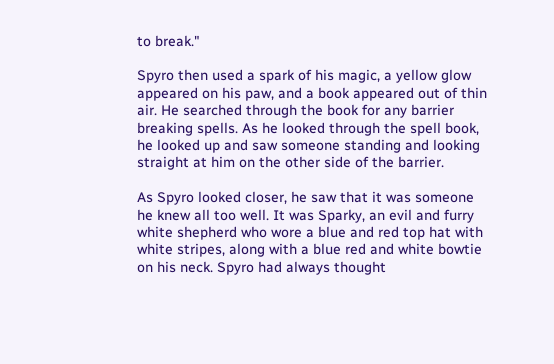to break."

Spyro then used a spark of his magic, a yellow glow appeared on his paw, and a book appeared out of thin air. He searched through the book for any barrier breaking spells. As he looked through the spell book, he looked up and saw someone standing and looking straight at him on the other side of the barrier.

As Spyro looked closer, he saw that it was someone he knew all too well. It was Sparky, an evil and furry white shepherd who wore a blue and red top hat with white stripes, along with a blue red and white bowtie on his neck. Spyro had always thought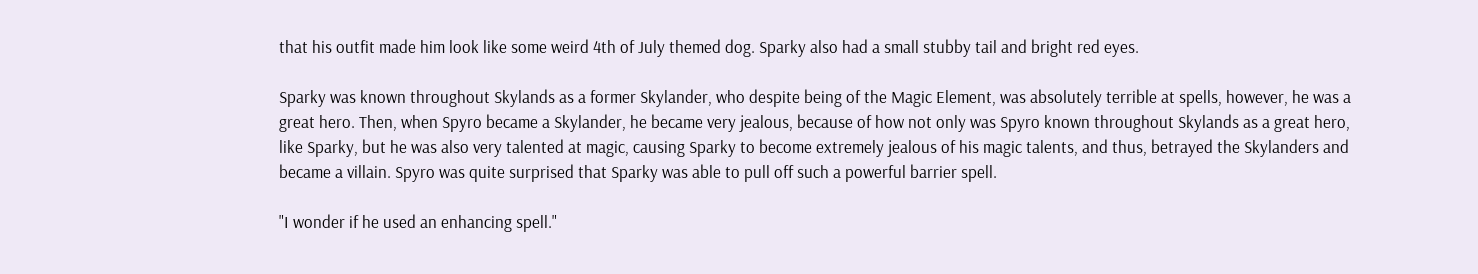that his outfit made him look like some weird 4th of July themed dog. Sparky also had a small stubby tail and bright red eyes.

Sparky was known throughout Skylands as a former Skylander, who despite being of the Magic Element, was absolutely terrible at spells, however, he was a great hero. Then, when Spyro became a Skylander, he became very jealous, because of how not only was Spyro known throughout Skylands as a great hero, like Sparky, but he was also very talented at magic, causing Sparky to become extremely jealous of his magic talents, and thus, betrayed the Skylanders and became a villain. Spyro was quite surprised that Sparky was able to pull off such a powerful barrier spell.

"I wonder if he used an enhancing spell."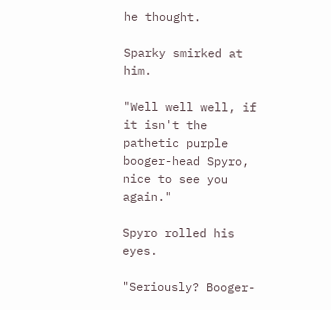he thought.

Sparky smirked at him.

"Well well well, if it isn't the pathetic purple booger-head Spyro, nice to see you again."

Spyro rolled his eyes.

"Seriously? Booger-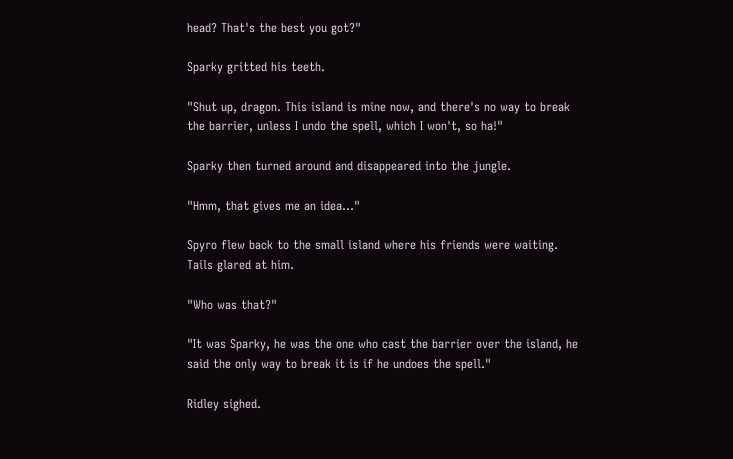head? That's the best you got?"

Sparky gritted his teeth.

"Shut up, dragon. This island is mine now, and there's no way to break the barrier, unless I undo the spell, which I won't, so ha!"

Sparky then turned around and disappeared into the jungle.

"Hmm, that gives me an idea..."

Spyro flew back to the small island where his friends were waiting. Tails glared at him.

"Who was that?"

"It was Sparky, he was the one who cast the barrier over the island, he said the only way to break it is if he undoes the spell."

Ridley sighed.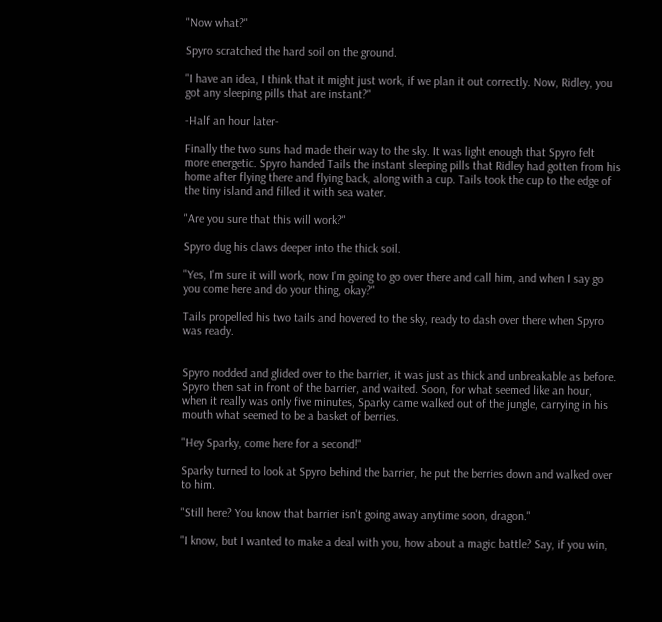"Now what?"

Spyro scratched the hard soil on the ground.

"I have an idea, I think that it might just work, if we plan it out correctly. Now, Ridley, you got any sleeping pills that are instant?"

-Half an hour later-

Finally the two suns had made their way to the sky. It was light enough that Spyro felt more energetic. Spyro handed Tails the instant sleeping pills that Ridley had gotten from his home after flying there and flying back, along with a cup. Tails took the cup to the edge of the tiny island and filled it with sea water.

"Are you sure that this will work?"

Spyro dug his claws deeper into the thick soil.

"Yes, I'm sure it will work, now I'm going to go over there and call him, and when I say go you come here and do your thing, okay?"

Tails propelled his two tails and hovered to the sky, ready to dash over there when Spyro was ready.


Spyro nodded and glided over to the barrier, it was just as thick and unbreakable as before. Spyro then sat in front of the barrier, and waited. Soon, for what seemed like an hour, when it really was only five minutes, Sparky came walked out of the jungle, carrying in his mouth what seemed to be a basket of berries.

"Hey Sparky, come here for a second!"

Sparky turned to look at Spyro behind the barrier, he put the berries down and walked over to him.

"Still here? You know that barrier isn't going away anytime soon, dragon."

"I know, but I wanted to make a deal with you, how about a magic battle? Say, if you win,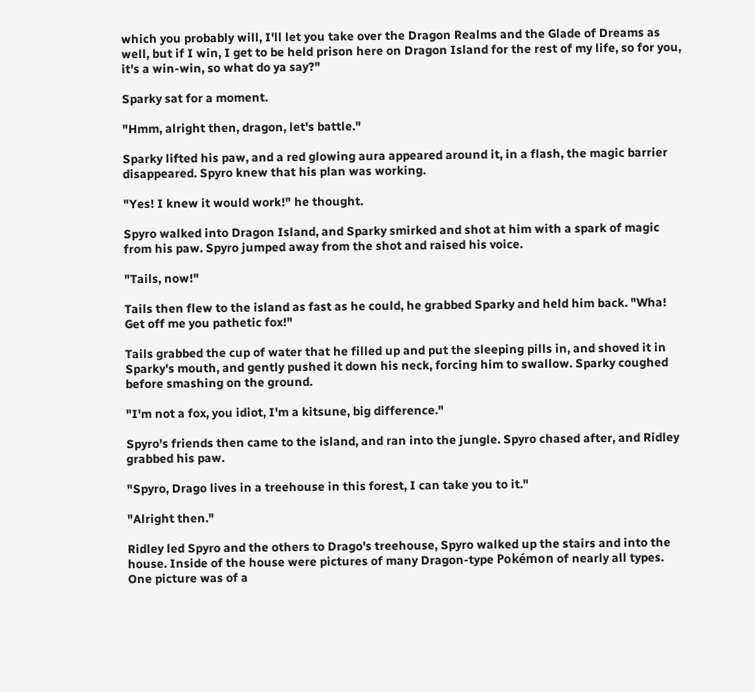which you probably will, I'll let you take over the Dragon Realms and the Glade of Dreams as well, but if I win, I get to be held prison here on Dragon Island for the rest of my life, so for you, it's a win-win, so what do ya say?"

Sparky sat for a moment.

"Hmm, alright then, dragon, let's battle."

Sparky lifted his paw, and a red glowing aura appeared around it, in a flash, the magic barrier disappeared. Spyro knew that his plan was working.

"Yes! I knew it would work!" he thought.

Spyro walked into Dragon Island, and Sparky smirked and shot at him with a spark of magic from his paw. Spyro jumped away from the shot and raised his voice.

"Tails, now!"

Tails then flew to the island as fast as he could, he grabbed Sparky and held him back. "Wha! Get off me you pathetic fox!"

Tails grabbed the cup of water that he filled up and put the sleeping pills in, and shoved it in Sparky's mouth, and gently pushed it down his neck, forcing him to swallow. Sparky coughed before smashing on the ground.

"I'm not a fox, you idiot, I'm a kitsune, big difference."

Spyro's friends then came to the island, and ran into the jungle. Spyro chased after, and Ridley grabbed his paw.

"Spyro, Drago lives in a treehouse in this forest, I can take you to it."

"Alright then."

Ridley led Spyro and the others to Drago's treehouse, Spyro walked up the stairs and into the house. Inside of the house were pictures of many Dragon-type Pokémon of nearly all types. One picture was of a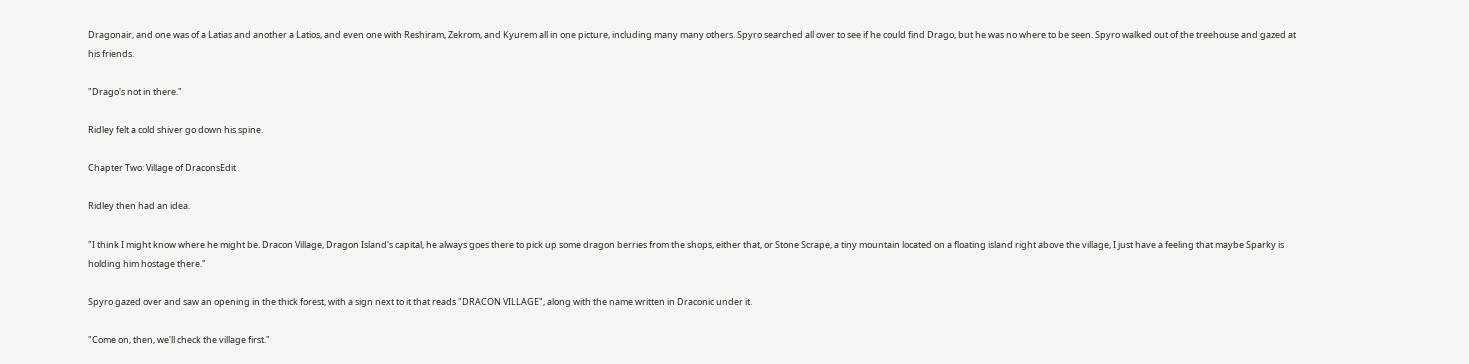Dragonair, and one was of a Latias and another a Latios, and even one with Reshiram, Zekrom, and Kyurem all in one picture, including many many others. Spyro searched all over to see if he could find Drago, but he was no where to be seen. Spyro walked out of the treehouse and gazed at his friends.

"Drago's not in there."

Ridley felt a cold shiver go down his spine.

Chapter Two: Village of DraconsEdit

Ridley then had an idea.

"I think I might know where he might be. Dracon Village, Dragon Island's capital, he always goes there to pick up some dragon berries from the shops, either that, or Stone Scrape, a tiny mountain located on a floating island right above the village, I just have a feeling that maybe Sparky is holding him hostage there."

Spyro gazed over and saw an opening in the thick forest, with a sign next to it that reads "DRACON VILLAGE", along with the name written in Draconic under it.

"Come on, then, we'll check the village first."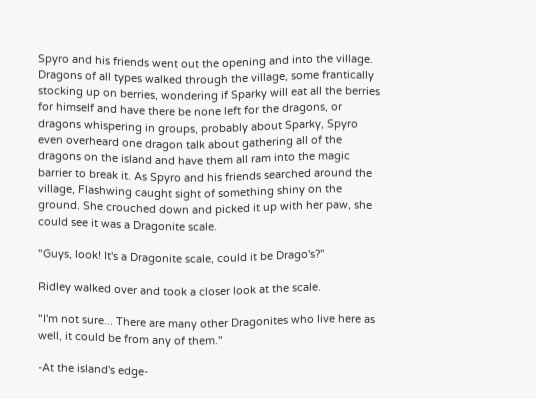Spyro and his friends went out the opening and into the village. Dragons of all types walked through the village, some frantically stocking up on berries, wondering if Sparky will eat all the berries for himself and have there be none left for the dragons, or dragons whispering in groups, probably about Sparky, Spyro even overheard one dragon talk about gathering all of the dragons on the island and have them all ram into the magic barrier to break it. As Spyro and his friends searched around the village, Flashwing caught sight of something shiny on the ground. She crouched down and picked it up with her paw, she could see it was a Dragonite scale.

"Guys, look! It's a Dragonite scale, could it be Drago's?"

Ridley walked over and took a closer look at the scale.

"I'm not sure... There are many other Dragonites who live here as well, it could be from any of them."

-At the island's edge-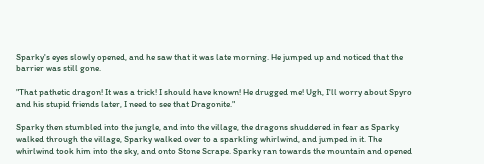Sparky's eyes slowly opened, and he saw that it was late morning. He jumped up and noticed that the barrier was still gone.

"That pathetic dragon! It was a trick! I should have known! He drugged me! Ugh, I'll worry about Spyro and his stupid friends later, I need to see that Dragonite."

Sparky then stumbled into the jungle, and into the village, the dragons shuddered in fear as Sparky walked through the village, Sparky walked over to a sparkling whirlwind, and jumped in it. The whirlwind took him into the sky, and onto Stone Scrape. Sparky ran towards the mountain and opened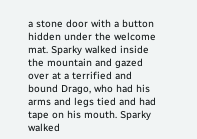a stone door with a button hidden under the welcome mat. Sparky walked inside the mountain and gazed over at a terrified and bound Drago, who had his arms and legs tied and had tape on his mouth. Sparky walked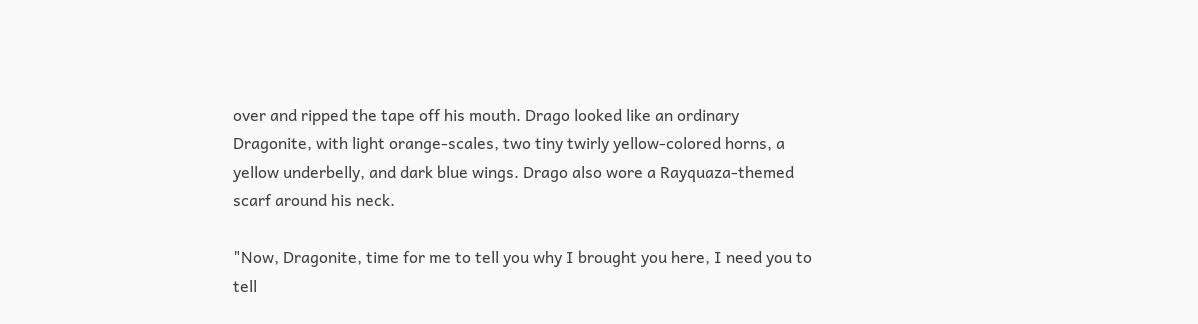over and ripped the tape off his mouth. Drago looked like an ordinary Dragonite, with light orange-scales, two tiny twirly yellow-colored horns, a yellow underbelly, and dark blue wings. Drago also wore a Rayquaza-themed scarf around his neck.

"Now, Dragonite, time for me to tell you why I brought you here, I need you to tell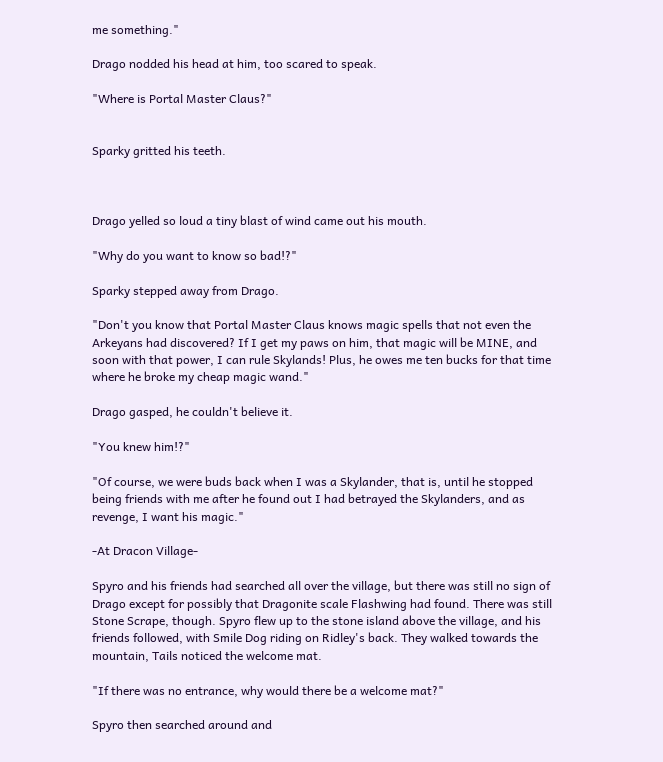me something."

Drago nodded his head at him, too scared to speak.

"Where is Portal Master Claus?"


Sparky gritted his teeth.



Drago yelled so loud a tiny blast of wind came out his mouth.

"Why do you want to know so bad!?"

Sparky stepped away from Drago.

"Don't you know that Portal Master Claus knows magic spells that not even the Arkeyans had discovered? If I get my paws on him, that magic will be MINE, and soon with that power, I can rule Skylands! Plus, he owes me ten bucks for that time where he broke my cheap magic wand."

Drago gasped, he couldn't believe it.

"You knew him!?"

"Of course, we were buds back when I was a Skylander, that is, until he stopped being friends with me after he found out I had betrayed the Skylanders, and as revenge, I want his magic."

-At Dracon Village-

Spyro and his friends had searched all over the village, but there was still no sign of Drago except for possibly that Dragonite scale Flashwing had found. There was still Stone Scrape, though. Spyro flew up to the stone island above the village, and his friends followed, with Smile Dog riding on Ridley's back. They walked towards the mountain, Tails noticed the welcome mat.

"If there was no entrance, why would there be a welcome mat?"

Spyro then searched around and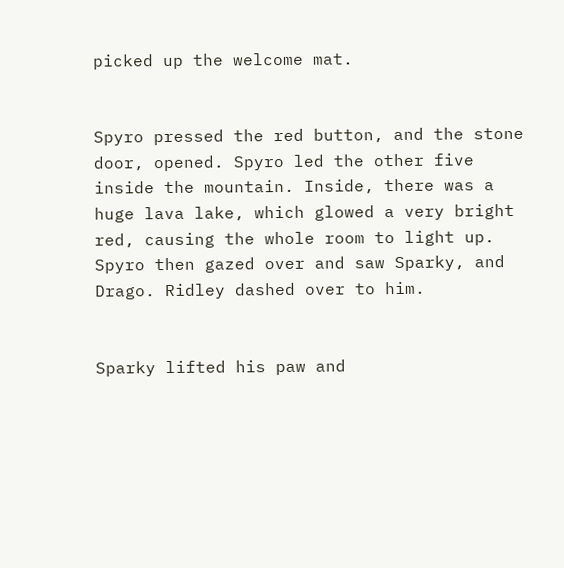picked up the welcome mat.


Spyro pressed the red button, and the stone door, opened. Spyro led the other five inside the mountain. Inside, there was a huge lava lake, which glowed a very bright red, causing the whole room to light up. Spyro then gazed over and saw Sparky, and Drago. Ridley dashed over to him.


Sparky lifted his paw and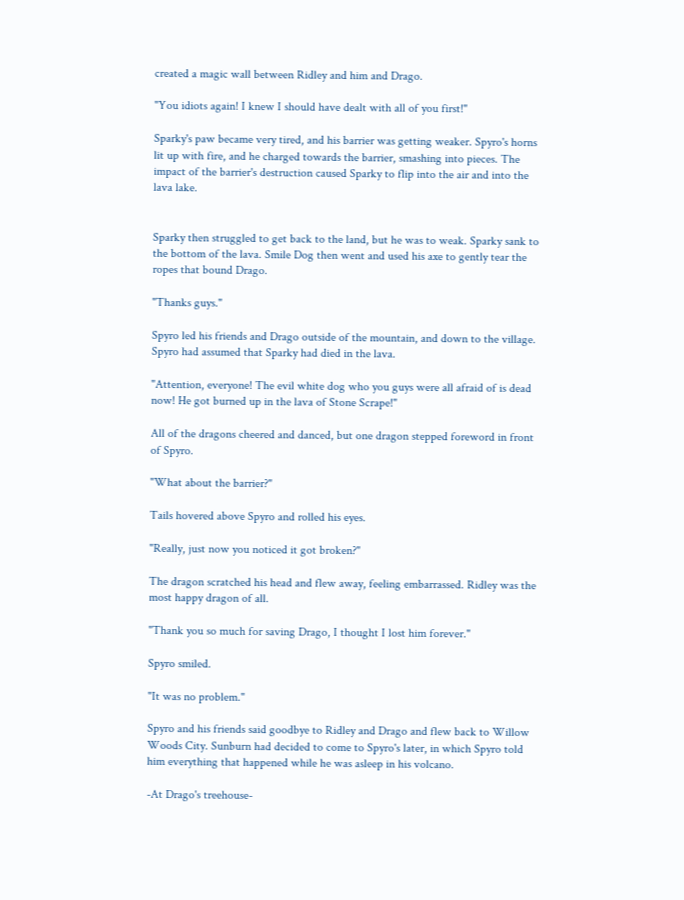created a magic wall between Ridley and him and Drago.

"You idiots again! I knew I should have dealt with all of you first!"

Sparky's paw became very tired, and his barrier was getting weaker. Spyro's horns lit up with fire, and he charged towards the barrier, smashing into pieces. The impact of the barrier's destruction caused Sparky to flip into the air and into the lava lake.


Sparky then struggled to get back to the land, but he was to weak. Sparky sank to the bottom of the lava. Smile Dog then went and used his axe to gently tear the ropes that bound Drago.

"Thanks guys."

Spyro led his friends and Drago outside of the mountain, and down to the village. Spyro had assumed that Sparky had died in the lava.

"Attention, everyone! The evil white dog who you guys were all afraid of is dead now! He got burned up in the lava of Stone Scrape!"

All of the dragons cheered and danced, but one dragon stepped foreword in front of Spyro.

"What about the barrier?"

Tails hovered above Spyro and rolled his eyes.

"Really, just now you noticed it got broken?"

The dragon scratched his head and flew away, feeling embarrassed. Ridley was the most happy dragon of all.

"Thank you so much for saving Drago, I thought I lost him forever."

Spyro smiled.

"It was no problem."

Spyro and his friends said goodbye to Ridley and Drago and flew back to Willow Woods City. Sunburn had decided to come to Spyro's later, in which Spyro told him everything that happened while he was asleep in his volcano.

-At Drago's treehouse-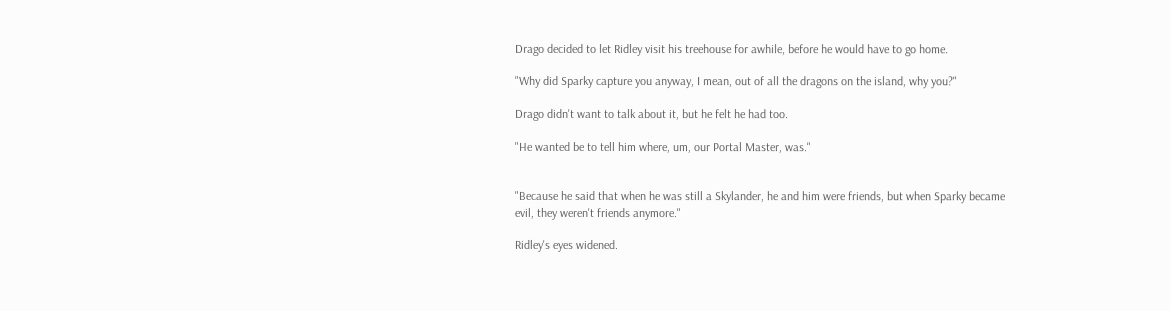Drago decided to let Ridley visit his treehouse for awhile, before he would have to go home.

"Why did Sparky capture you anyway, I mean, out of all the dragons on the island, why you?"

Drago didn't want to talk about it, but he felt he had too.

"He wanted be to tell him where, um, our Portal Master, was."


"Because he said that when he was still a Skylander, he and him were friends, but when Sparky became evil, they weren't friends anymore."

Ridley's eyes widened.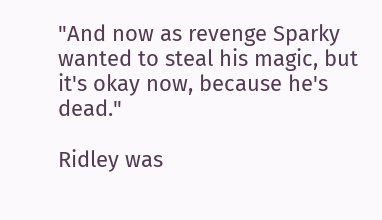"And now as revenge Sparky wanted to steal his magic, but it's okay now, because he's dead."

Ridley was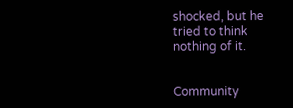shocked, but he tried to think nothing of it.


Community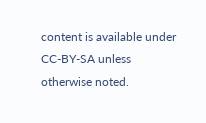content is available under CC-BY-SA unless otherwise noted.